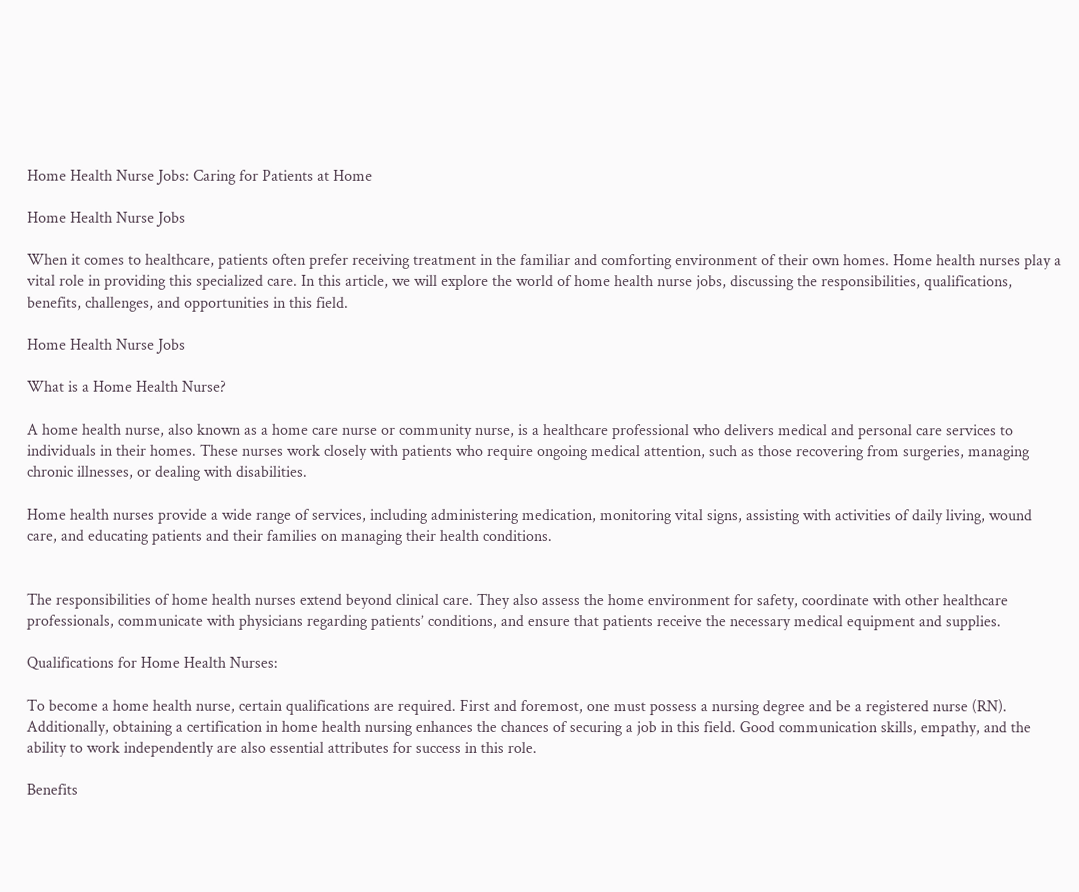Home Health Nurse Jobs: Caring for Patients at Home

Home Health Nurse Jobs

When it comes to healthcare, patients often prefer receiving treatment in the familiar and comforting environment of their own homes. Home health nurses play a vital role in providing this specialized care. In this article, we will explore the world of home health nurse jobs, discussing the responsibilities, qualifications, benefits, challenges, and opportunities in this field.

Home Health Nurse Jobs

What is a Home Health Nurse?

A home health nurse, also known as a home care nurse or community nurse, is a healthcare professional who delivers medical and personal care services to individuals in their homes. These nurses work closely with patients who require ongoing medical attention, such as those recovering from surgeries, managing chronic illnesses, or dealing with disabilities.

Home health nurses provide a wide range of services, including administering medication, monitoring vital signs, assisting with activities of daily living, wound care, and educating patients and their families on managing their health conditions.


The responsibilities of home health nurses extend beyond clinical care. They also assess the home environment for safety, coordinate with other healthcare professionals, communicate with physicians regarding patients’ conditions, and ensure that patients receive the necessary medical equipment and supplies.

Qualifications for Home Health Nurses:

To become a home health nurse, certain qualifications are required. First and foremost, one must possess a nursing degree and be a registered nurse (RN). Additionally, obtaining a certification in home health nursing enhances the chances of securing a job in this field. Good communication skills, empathy, and the ability to work independently are also essential attributes for success in this role.

Benefits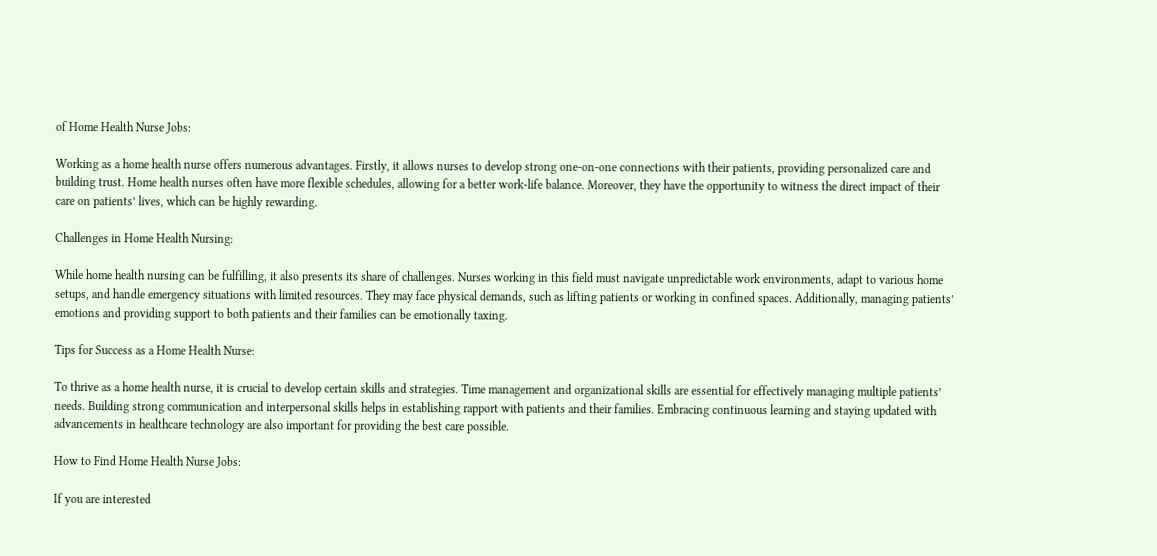of Home Health Nurse Jobs:

Working as a home health nurse offers numerous advantages. Firstly, it allows nurses to develop strong one-on-one connections with their patients, providing personalized care and building trust. Home health nurses often have more flexible schedules, allowing for a better work-life balance. Moreover, they have the opportunity to witness the direct impact of their care on patients’ lives, which can be highly rewarding.

Challenges in Home Health Nursing:

While home health nursing can be fulfilling, it also presents its share of challenges. Nurses working in this field must navigate unpredictable work environments, adapt to various home setups, and handle emergency situations with limited resources. They may face physical demands, such as lifting patients or working in confined spaces. Additionally, managing patients’ emotions and providing support to both patients and their families can be emotionally taxing.

Tips for Success as a Home Health Nurse:

To thrive as a home health nurse, it is crucial to develop certain skills and strategies. Time management and organizational skills are essential for effectively managing multiple patients’ needs. Building strong communication and interpersonal skills helps in establishing rapport with patients and their families. Embracing continuous learning and staying updated with advancements in healthcare technology are also important for providing the best care possible.

How to Find Home Health Nurse Jobs:

If you are interested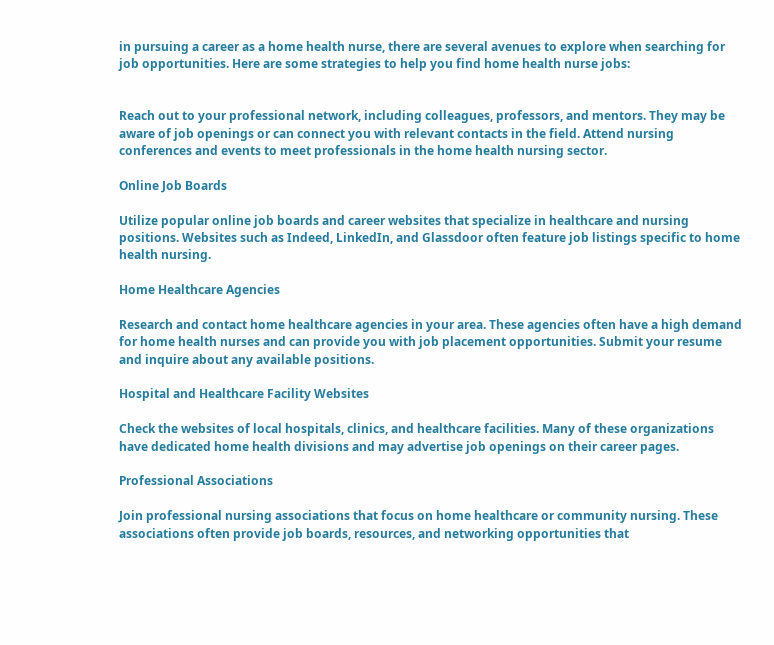in pursuing a career as a home health nurse, there are several avenues to explore when searching for job opportunities. Here are some strategies to help you find home health nurse jobs:


Reach out to your professional network, including colleagues, professors, and mentors. They may be aware of job openings or can connect you with relevant contacts in the field. Attend nursing conferences and events to meet professionals in the home health nursing sector.

Online Job Boards

Utilize popular online job boards and career websites that specialize in healthcare and nursing positions. Websites such as Indeed, LinkedIn, and Glassdoor often feature job listings specific to home health nursing.

Home Healthcare Agencies

Research and contact home healthcare agencies in your area. These agencies often have a high demand for home health nurses and can provide you with job placement opportunities. Submit your resume and inquire about any available positions.

Hospital and Healthcare Facility Websites

Check the websites of local hospitals, clinics, and healthcare facilities. Many of these organizations have dedicated home health divisions and may advertise job openings on their career pages.

Professional Associations

Join professional nursing associations that focus on home healthcare or community nursing. These associations often provide job boards, resources, and networking opportunities that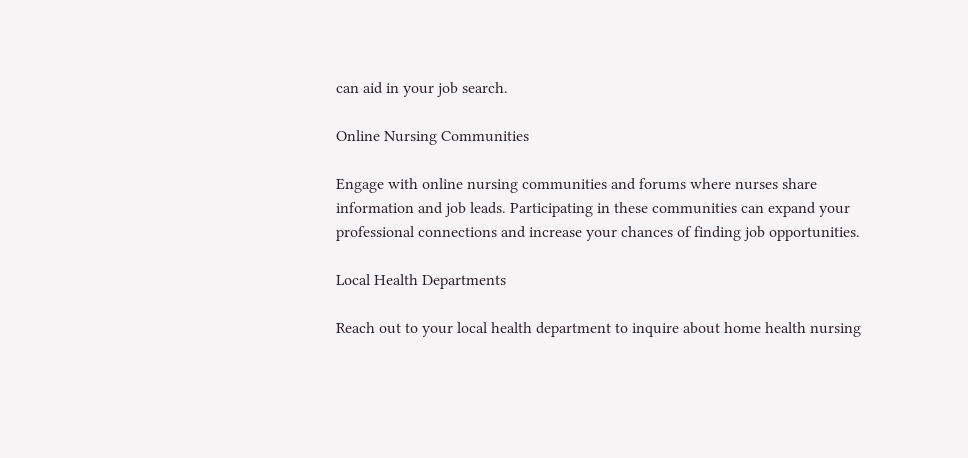can aid in your job search.

Online Nursing Communities

Engage with online nursing communities and forums where nurses share information and job leads. Participating in these communities can expand your professional connections and increase your chances of finding job opportunities.

Local Health Departments

Reach out to your local health department to inquire about home health nursing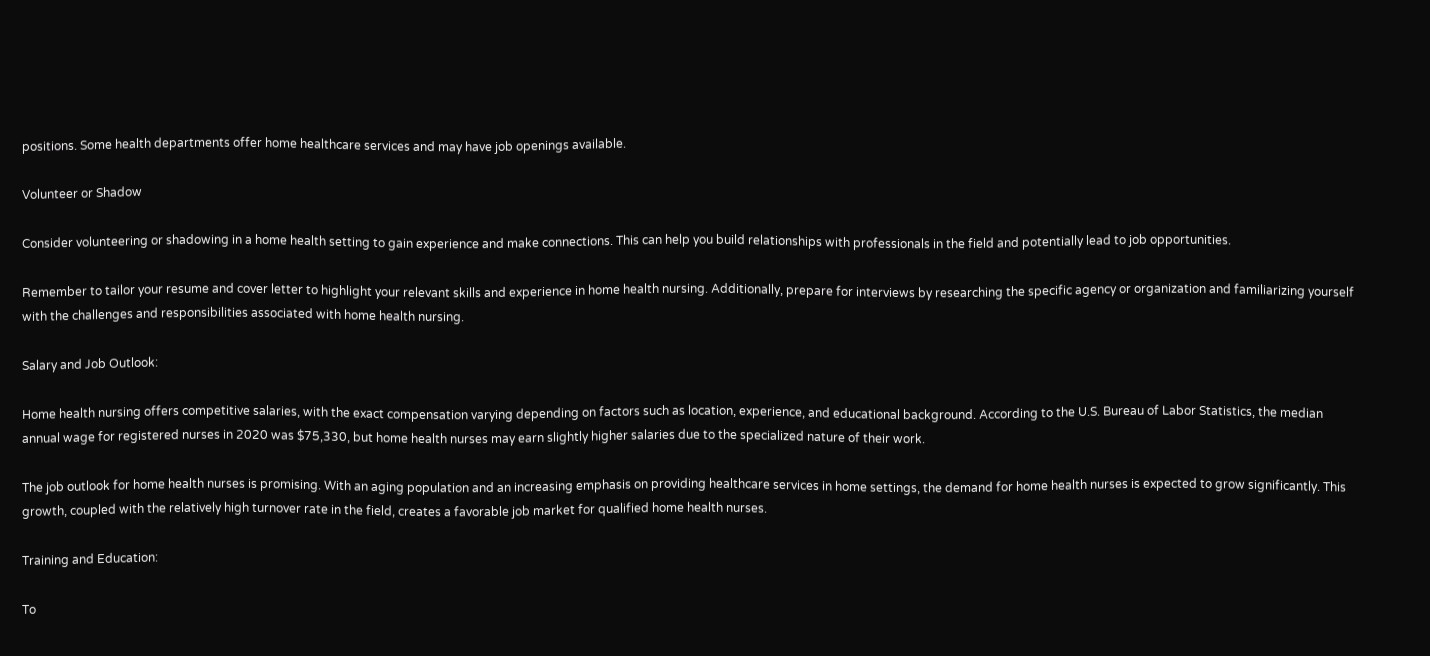positions. Some health departments offer home healthcare services and may have job openings available.

Volunteer or Shadow

Consider volunteering or shadowing in a home health setting to gain experience and make connections. This can help you build relationships with professionals in the field and potentially lead to job opportunities.

Remember to tailor your resume and cover letter to highlight your relevant skills and experience in home health nursing. Additionally, prepare for interviews by researching the specific agency or organization and familiarizing yourself with the challenges and responsibilities associated with home health nursing.

Salary and Job Outlook:

Home health nursing offers competitive salaries, with the exact compensation varying depending on factors such as location, experience, and educational background. According to the U.S. Bureau of Labor Statistics, the median annual wage for registered nurses in 2020 was $75,330, but home health nurses may earn slightly higher salaries due to the specialized nature of their work.

The job outlook for home health nurses is promising. With an aging population and an increasing emphasis on providing healthcare services in home settings, the demand for home health nurses is expected to grow significantly. This growth, coupled with the relatively high turnover rate in the field, creates a favorable job market for qualified home health nurses.

Training and Education:

To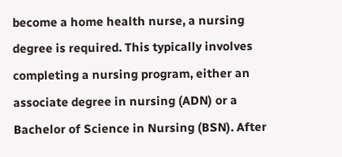become a home health nurse, a nursing degree is required. This typically involves completing a nursing program, either an associate degree in nursing (ADN) or a Bachelor of Science in Nursing (BSN). After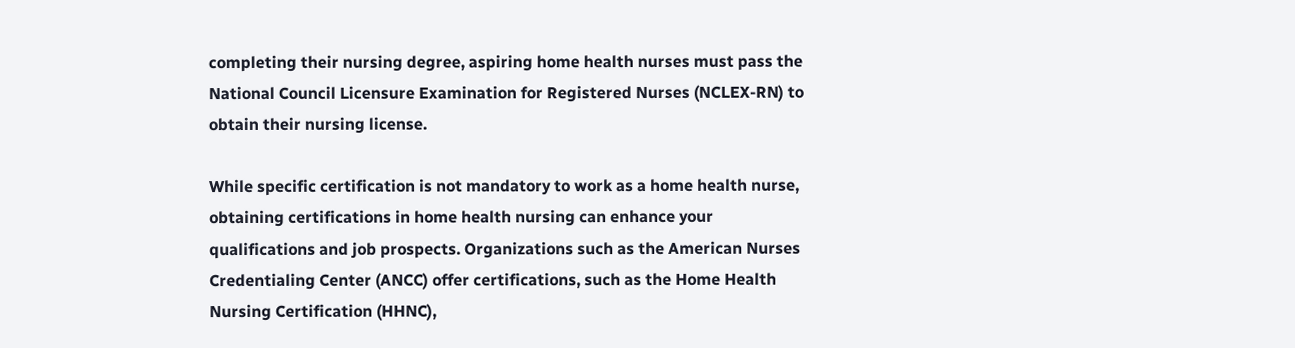completing their nursing degree, aspiring home health nurses must pass the National Council Licensure Examination for Registered Nurses (NCLEX-RN) to obtain their nursing license.

While specific certification is not mandatory to work as a home health nurse, obtaining certifications in home health nursing can enhance your qualifications and job prospects. Organizations such as the American Nurses Credentialing Center (ANCC) offer certifications, such as the Home Health Nursing Certification (HHNC),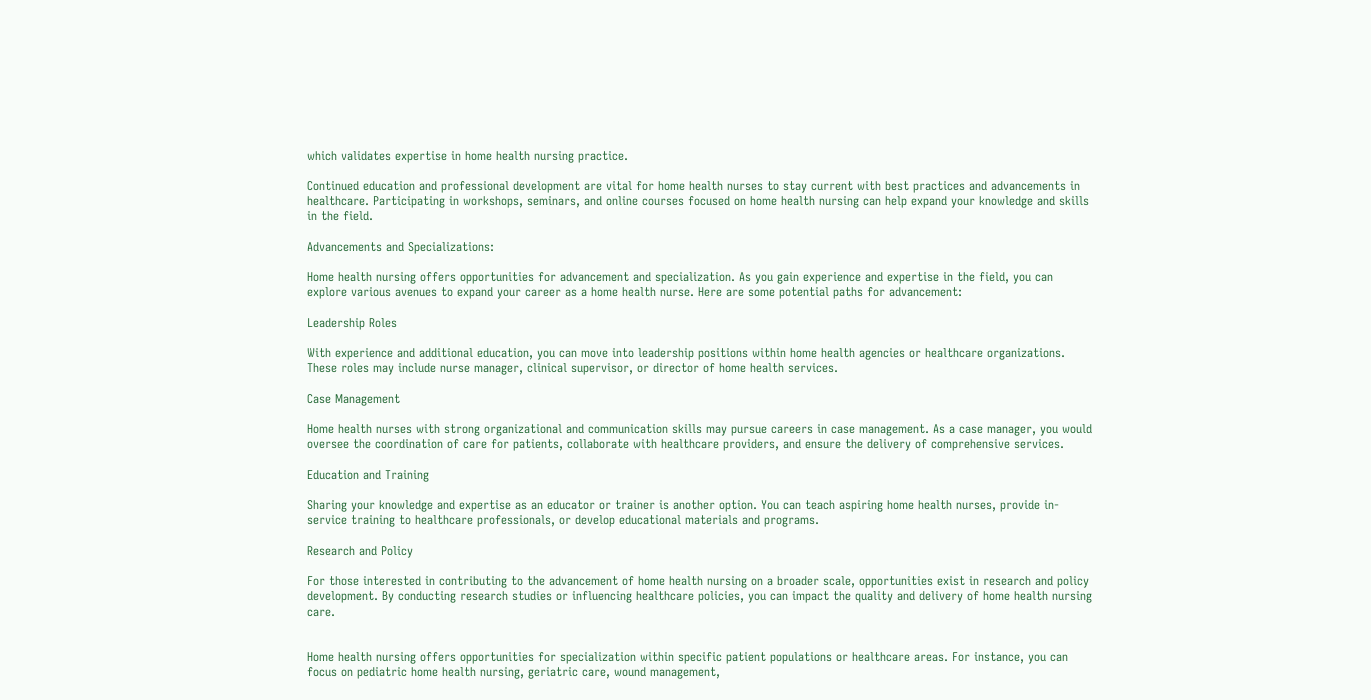which validates expertise in home health nursing practice.

Continued education and professional development are vital for home health nurses to stay current with best practices and advancements in healthcare. Participating in workshops, seminars, and online courses focused on home health nursing can help expand your knowledge and skills in the field.

Advancements and Specializations:

Home health nursing offers opportunities for advancement and specialization. As you gain experience and expertise in the field, you can explore various avenues to expand your career as a home health nurse. Here are some potential paths for advancement:

Leadership Roles

With experience and additional education, you can move into leadership positions within home health agencies or healthcare organizations. These roles may include nurse manager, clinical supervisor, or director of home health services.

Case Management

Home health nurses with strong organizational and communication skills may pursue careers in case management. As a case manager, you would oversee the coordination of care for patients, collaborate with healthcare providers, and ensure the delivery of comprehensive services.

Education and Training

Sharing your knowledge and expertise as an educator or trainer is another option. You can teach aspiring home health nurses, provide in-service training to healthcare professionals, or develop educational materials and programs.

Research and Policy

For those interested in contributing to the advancement of home health nursing on a broader scale, opportunities exist in research and policy development. By conducting research studies or influencing healthcare policies, you can impact the quality and delivery of home health nursing care.


Home health nursing offers opportunities for specialization within specific patient populations or healthcare areas. For instance, you can focus on pediatric home health nursing, geriatric care, wound management,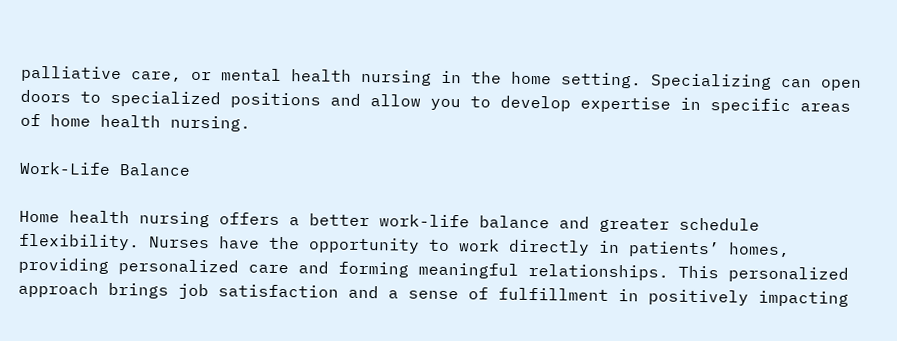palliative care, or mental health nursing in the home setting. Specializing can open doors to specialized positions and allow you to develop expertise in specific areas of home health nursing.

Work-Life Balance

Home health nursing offers a better work-life balance and greater schedule flexibility. Nurses have the opportunity to work directly in patients’ homes, providing personalized care and forming meaningful relationships. This personalized approach brings job satisfaction and a sense of fulfillment in positively impacting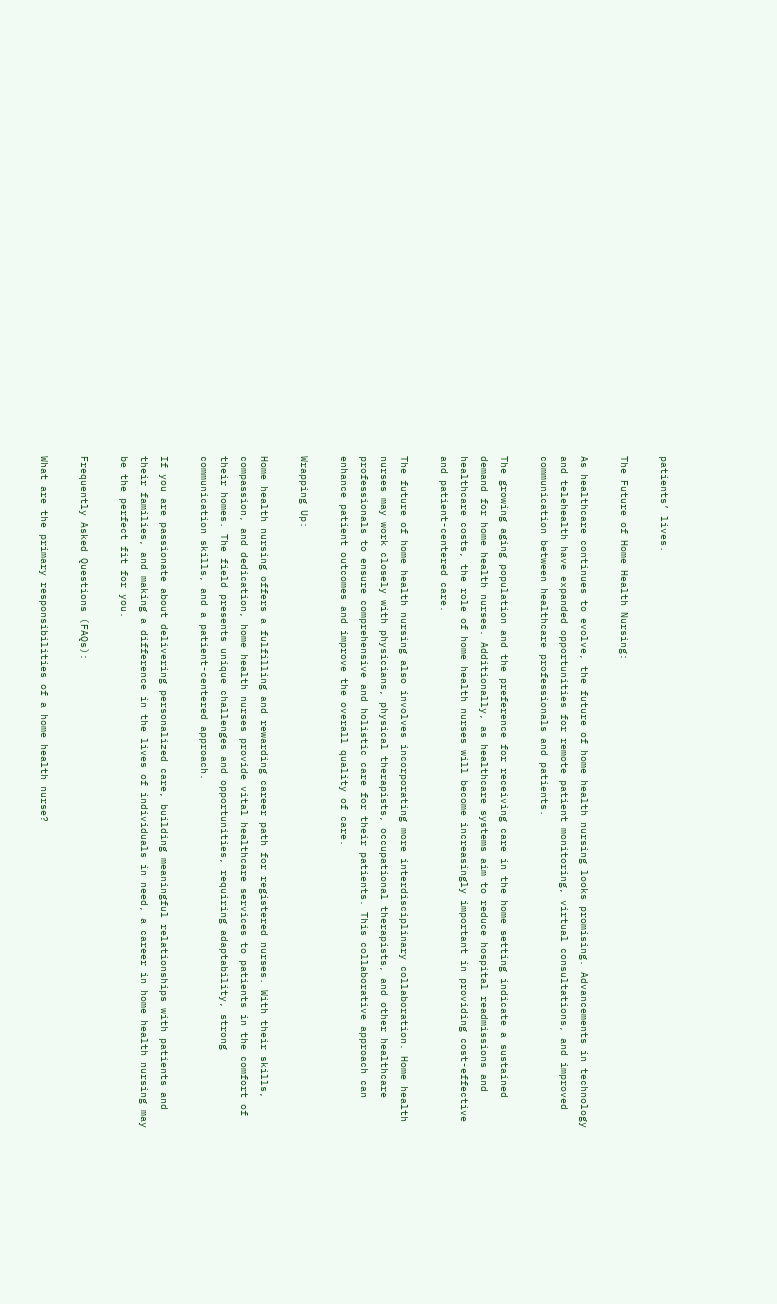patients’ lives.

The Future of Home Health Nursing:

As healthcare continues to evolve, the future of home health nursing looks promising. Advancements in technology and telehealth have expanded opportunities for remote patient monitoring, virtual consultations, and improved communication between healthcare professionals and patients.

The growing aging population and the preference for receiving care in the home setting indicate a sustained demand for home health nurses. Additionally, as healthcare systems aim to reduce hospital readmissions and healthcare costs, the role of home health nurses will become increasingly important in providing cost-effective and patient-centered care.

The future of home health nursing also involves incorporating more interdisciplinary collaboration. Home health nurses may work closely with physicians, physical therapists, occupational therapists, and other healthcare professionals to ensure comprehensive and holistic care for their patients. This collaborative approach can enhance patient outcomes and improve the overall quality of care.

Wrapping Up:

Home health nursing offers a fulfilling and rewarding career path for registered nurses. With their skills, compassion, and dedication, home health nurses provide vital healthcare services to patients in the comfort of their homes. The field presents unique challenges and opportunities, requiring adaptability, strong communication skills, and a patient-centered approach.

If you are passionate about delivering personalized care, building meaningful relationships with patients and their families, and making a difference in the lives of individuals in need, a career in home health nursing may be the perfect fit for you.

Frequently Asked Questions (FAQs):

What are the primary responsibilities of a home health nurse?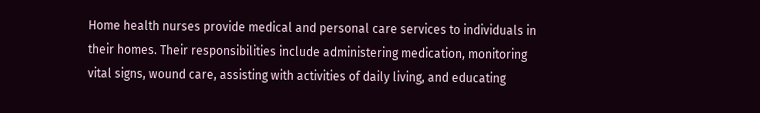Home health nurses provide medical and personal care services to individuals in their homes. Their responsibilities include administering medication, monitoring vital signs, wound care, assisting with activities of daily living, and educating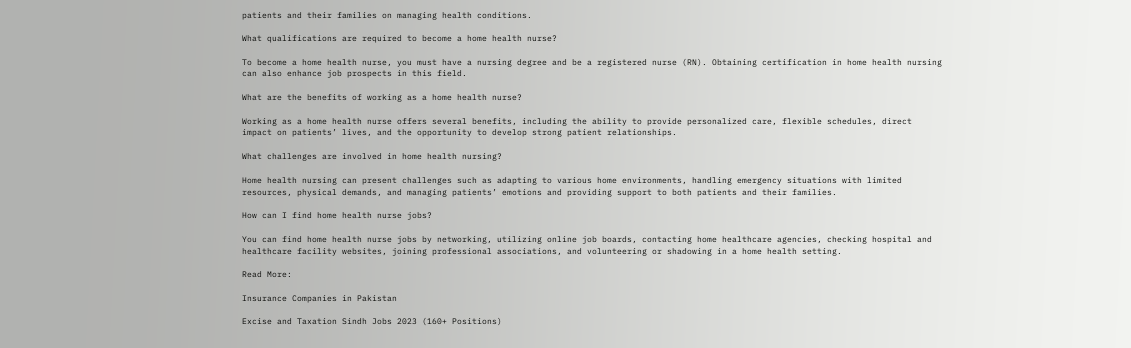patients and their families on managing health conditions.

What qualifications are required to become a home health nurse?

To become a home health nurse, you must have a nursing degree and be a registered nurse (RN). Obtaining certification in home health nursing can also enhance job prospects in this field.

What are the benefits of working as a home health nurse?

Working as a home health nurse offers several benefits, including the ability to provide personalized care, flexible schedules, direct impact on patients’ lives, and the opportunity to develop strong patient relationships.

What challenges are involved in home health nursing?

Home health nursing can present challenges such as adapting to various home environments, handling emergency situations with limited resources, physical demands, and managing patients’ emotions and providing support to both patients and their families.

How can I find home health nurse jobs?

You can find home health nurse jobs by networking, utilizing online job boards, contacting home healthcare agencies, checking hospital and healthcare facility websites, joining professional associations, and volunteering or shadowing in a home health setting.

Read More:

Insurance Companies in Pakistan

Excise and Taxation Sindh Jobs 2023 (160+ Positions)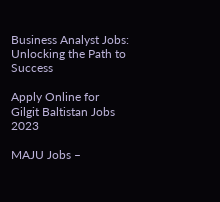Business Analyst Jobs: Unlocking the Path to Success

Apply Online for Gilgit Baltistan Jobs 2023

MAJU Jobs –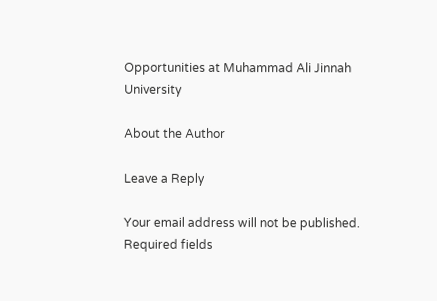Opportunities at Muhammad Ali Jinnah University

About the Author

Leave a Reply

Your email address will not be published. Required fields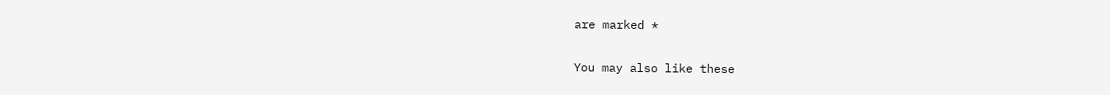are marked *

You may also like these